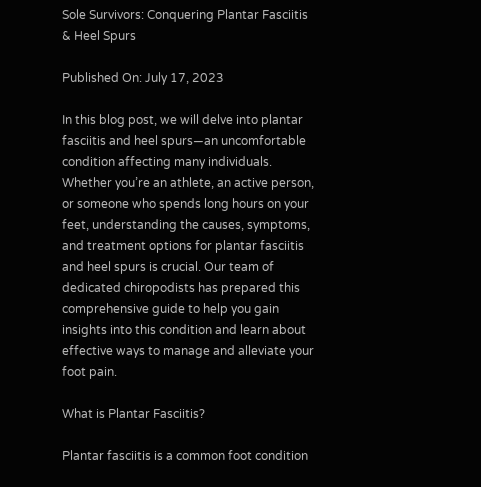Sole Survivors: Conquering Plantar Fasciitis & Heel Spurs

Published On: July 17, 2023

In this blog post, we will delve into plantar fasciitis and heel spurs—an uncomfortable condition affecting many individuals. Whether you’re an athlete, an active person, or someone who spends long hours on your feet, understanding the causes, symptoms, and treatment options for plantar fasciitis and heel spurs is crucial. Our team of dedicated chiropodists has prepared this comprehensive guide to help you gain insights into this condition and learn about effective ways to manage and alleviate your foot pain.

What is Plantar Fasciitis?

Plantar fasciitis is a common foot condition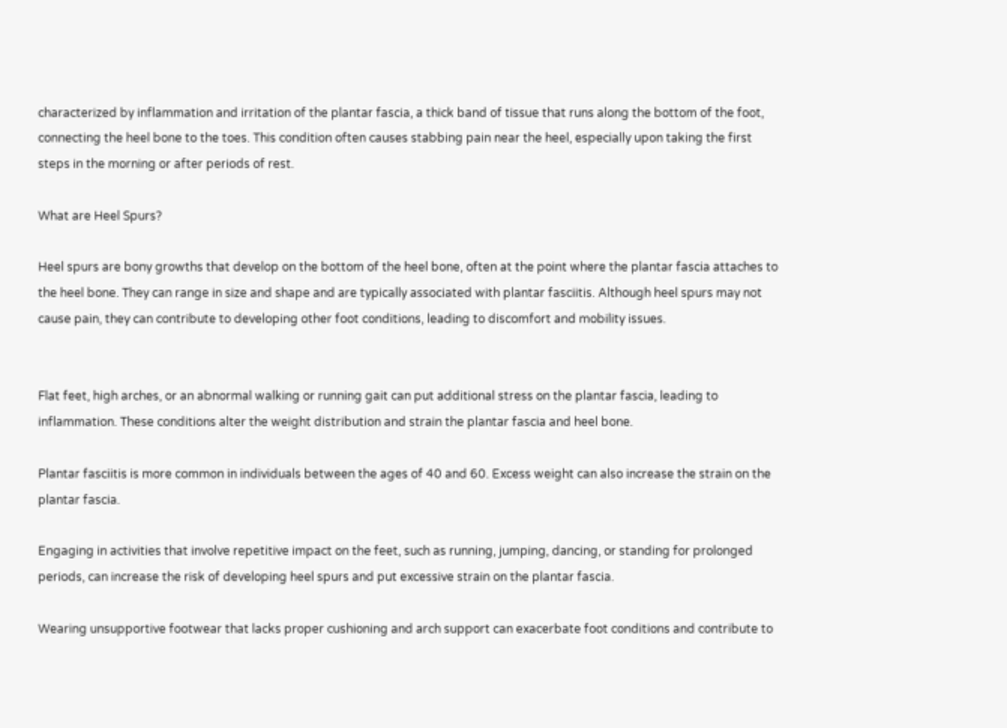characterized by inflammation and irritation of the plantar fascia, a thick band of tissue that runs along the bottom of the foot, connecting the heel bone to the toes. This condition often causes stabbing pain near the heel, especially upon taking the first steps in the morning or after periods of rest.

What are Heel Spurs?

Heel spurs are bony growths that develop on the bottom of the heel bone, often at the point where the plantar fascia attaches to the heel bone. They can range in size and shape and are typically associated with plantar fasciitis. Although heel spurs may not cause pain, they can contribute to developing other foot conditions, leading to discomfort and mobility issues.


Flat feet, high arches, or an abnormal walking or running gait can put additional stress on the plantar fascia, leading to inflammation. These conditions alter the weight distribution and strain the plantar fascia and heel bone.

Plantar fasciitis is more common in individuals between the ages of 40 and 60. Excess weight can also increase the strain on the plantar fascia.

Engaging in activities that involve repetitive impact on the feet, such as running, jumping, dancing, or standing for prolonged periods, can increase the risk of developing heel spurs and put excessive strain on the plantar fascia.

Wearing unsupportive footwear that lacks proper cushioning and arch support can exacerbate foot conditions and contribute to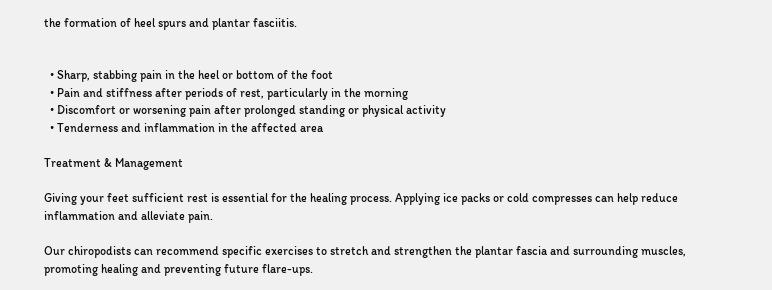the formation of heel spurs and plantar fasciitis.


  • Sharp, stabbing pain in the heel or bottom of the foot
  • Pain and stiffness after periods of rest, particularly in the morning
  • Discomfort or worsening pain after prolonged standing or physical activity
  • Tenderness and inflammation in the affected area

Treatment & Management

Giving your feet sufficient rest is essential for the healing process. Applying ice packs or cold compresses can help reduce inflammation and alleviate pain.

Our chiropodists can recommend specific exercises to stretch and strengthen the plantar fascia and surrounding muscles, promoting healing and preventing future flare-ups.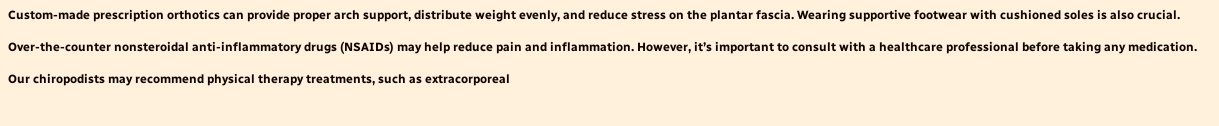Custom-made prescription orthotics can provide proper arch support, distribute weight evenly, and reduce stress on the plantar fascia. Wearing supportive footwear with cushioned soles is also crucial.

Over-the-counter nonsteroidal anti-inflammatory drugs (NSAIDs) may help reduce pain and inflammation. However, it’s important to consult with a healthcare professional before taking any medication.

Our chiropodists may recommend physical therapy treatments, such as extracorporeal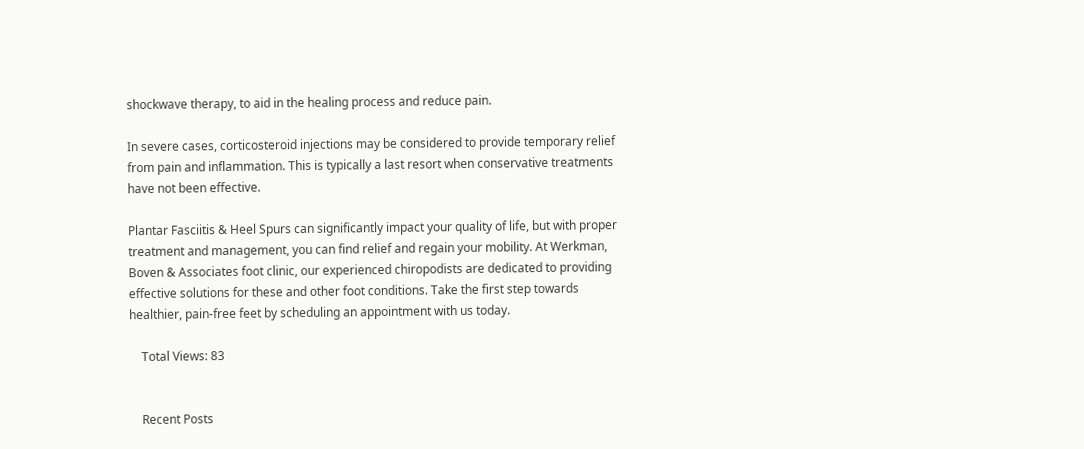shockwave therapy, to aid in the healing process and reduce pain.

In severe cases, corticosteroid injections may be considered to provide temporary relief from pain and inflammation. This is typically a last resort when conservative treatments have not been effective.

Plantar Fasciitis & Heel Spurs can significantly impact your quality of life, but with proper treatment and management, you can find relief and regain your mobility. At Werkman, Boven & Associates foot clinic, our experienced chiropodists are dedicated to providing effective solutions for these and other foot conditions. Take the first step towards healthier, pain-free feet by scheduling an appointment with us today.

    Total Views: 83


    Recent Posts